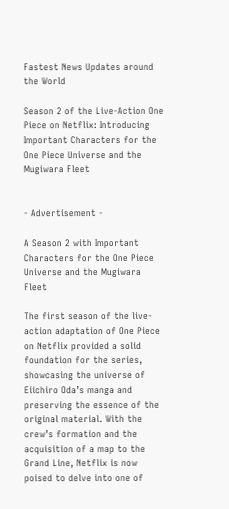Fastest News Updates around the World

Season 2 of the Live-Action One Piece on Netflix: Introducing Important Characters for the One Piece Universe and the Mugiwara Fleet


- Advertisement -

A Season 2 with Important Characters for the One Piece Universe and the Mugiwara Fleet

The first season of the live-action adaptation of One Piece on Netflix provided a solid foundation for the series, showcasing the universe of Eiichiro Oda’s manga and preserving the essence of the original material. With the crew’s formation and the acquisition of a map to the Grand Line, Netflix is now poised to delve into one of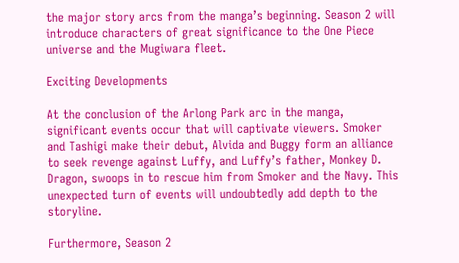the major story arcs from the manga’s beginning. Season 2 will introduce characters of great significance to the One Piece universe and the Mugiwara fleet.

Exciting Developments

At the conclusion of the Arlong Park arc in the manga, significant events occur that will captivate viewers. Smoker and Tashigi make their debut, Alvida and Buggy form an alliance to seek revenge against Luffy, and Luffy’s father, Monkey D. Dragon, swoops in to rescue him from Smoker and the Navy. This unexpected turn of events will undoubtedly add depth to the storyline.

Furthermore, Season 2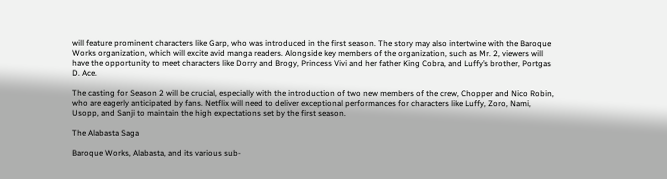will feature prominent characters like Garp, who was introduced in the first season. The story may also intertwine with the Baroque Works organization, which will excite avid manga readers. Alongside key members of the organization, such as Mr. 2, viewers will have the opportunity to meet characters like Dorry and Brogy, Princess Vivi and her father King Cobra, and Luffy’s brother, Portgas D. Ace.

The casting for Season 2 will be crucial, especially with the introduction of two new members of the crew, Chopper and Nico Robin, who are eagerly anticipated by fans. Netflix will need to deliver exceptional performances for characters like Luffy, Zoro, Nami, Usopp, and Sanji to maintain the high expectations set by the first season.

The Alabasta Saga

Baroque Works, Alabasta, and its various sub-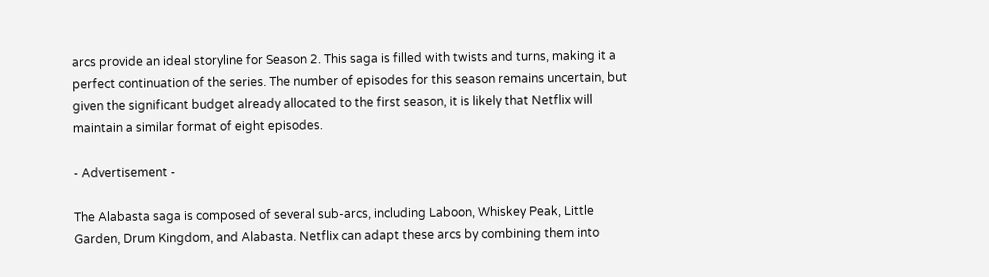arcs provide an ideal storyline for Season 2. This saga is filled with twists and turns, making it a perfect continuation of the series. The number of episodes for this season remains uncertain, but given the significant budget already allocated to the first season, it is likely that Netflix will maintain a similar format of eight episodes.

- Advertisement -

The Alabasta saga is composed of several sub-arcs, including Laboon, Whiskey Peak, Little Garden, Drum Kingdom, and Alabasta. Netflix can adapt these arcs by combining them into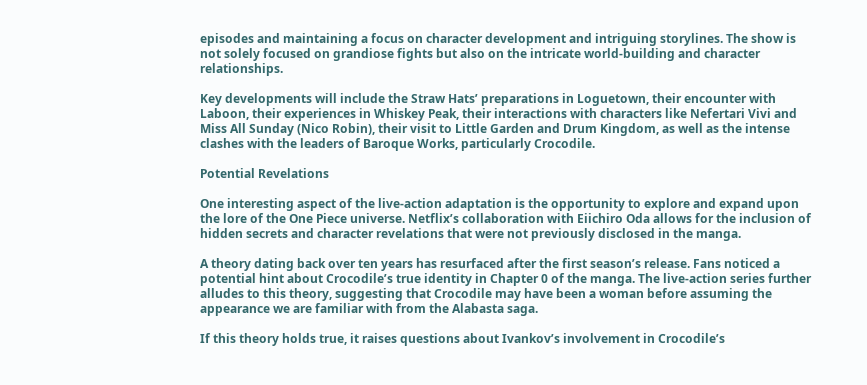episodes and maintaining a focus on character development and intriguing storylines. The show is not solely focused on grandiose fights but also on the intricate world-building and character relationships.

Key developments will include the Straw Hats’ preparations in Loguetown, their encounter with Laboon, their experiences in Whiskey Peak, their interactions with characters like Nefertari Vivi and Miss All Sunday (Nico Robin), their visit to Little Garden and Drum Kingdom, as well as the intense clashes with the leaders of Baroque Works, particularly Crocodile.

Potential Revelations

One interesting aspect of the live-action adaptation is the opportunity to explore and expand upon the lore of the One Piece universe. Netflix’s collaboration with Eiichiro Oda allows for the inclusion of hidden secrets and character revelations that were not previously disclosed in the manga.

A theory dating back over ten years has resurfaced after the first season’s release. Fans noticed a potential hint about Crocodile’s true identity in Chapter 0 of the manga. The live-action series further alludes to this theory, suggesting that Crocodile may have been a woman before assuming the appearance we are familiar with from the Alabasta saga.

If this theory holds true, it raises questions about Ivankov’s involvement in Crocodile’s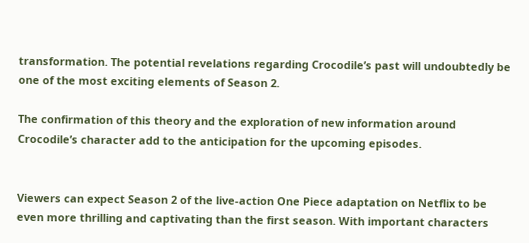transformation. The potential revelations regarding Crocodile’s past will undoubtedly be one of the most exciting elements of Season 2.

The confirmation of this theory and the exploration of new information around Crocodile’s character add to the anticipation for the upcoming episodes.


Viewers can expect Season 2 of the live-action One Piece adaptation on Netflix to be even more thrilling and captivating than the first season. With important characters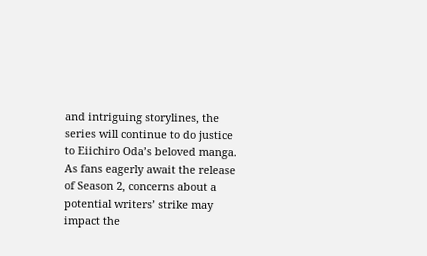and intriguing storylines, the series will continue to do justice to Eiichiro Oda’s beloved manga. As fans eagerly await the release of Season 2, concerns about a potential writers’ strike may impact the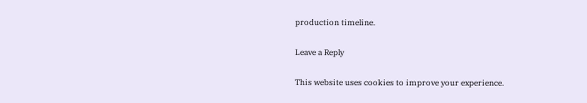production timeline.

Leave a Reply

This website uses cookies to improve your experience.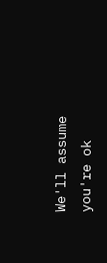We'll assume you're ok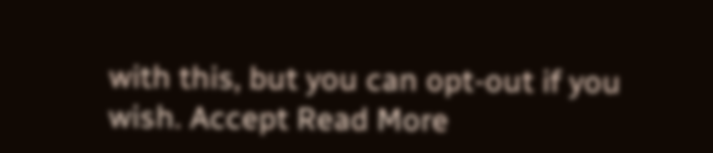with this, but you can opt-out if you wish. Accept Read More